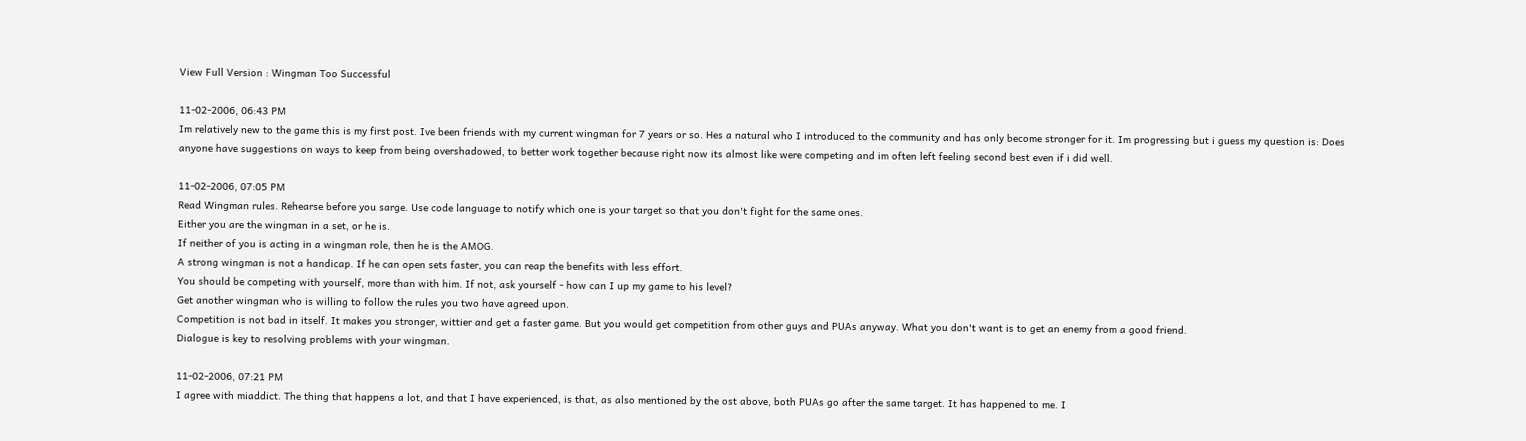View Full Version : Wingman Too Successful

11-02-2006, 06:43 PM
Im relatively new to the game this is my first post. Ive been friends with my current wingman for 7 years or so. Hes a natural who I introduced to the community and has only become stronger for it. Im progressing but i guess my question is: Does anyone have suggestions on ways to keep from being overshadowed, to better work together because right now its almost like were competing and im often left feeling second best even if i did well.

11-02-2006, 07:05 PM
Read Wingman rules. Rehearse before you sarge. Use code language to notify which one is your target so that you don't fight for the same ones.
Either you are the wingman in a set, or he is.
If neither of you is acting in a wingman role, then he is the AMOG.
A strong wingman is not a handicap. If he can open sets faster, you can reap the benefits with less effort.
You should be competing with yourself, more than with him. If not, ask yourself - how can I up my game to his level?
Get another wingman who is willing to follow the rules you two have agreed upon.
Competition is not bad in itself. It makes you stronger, wittier and get a faster game. But you would get competition from other guys and PUAs anyway. What you don't want is to get an enemy from a good friend.
Dialogue is key to resolving problems with your wingman.

11-02-2006, 07:21 PM
I agree with miaddict. The thing that happens a lot, and that I have experienced, is that, as also mentioned by the ost above, both PUAs go after the same target. It has happened to me. I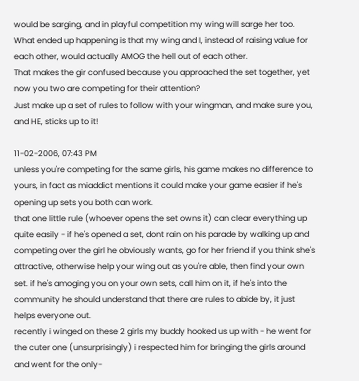would be sarging, and in playful competition my wing will sarge her too. What ended up happening is that my wing and I, instead of raising value for each other, would actually AMOG the hell out of each other.
That makes the gir confused because you approached the set together, yet now you two are competing for their attention?
Just make up a set of rules to follow with your wingman, and make sure you, and HE, sticks up to it!

11-02-2006, 07:43 PM
unless you're competing for the same girls, his game makes no difference to yours, in fact as miaddict mentions it could make your game easier if he's opening up sets you both can work.
that one little rule (whoever opens the set owns it) can clear everything up quite easily - if he's opened a set, dont rain on his parade by walking up and competing over the girl he obviously wants, go for her friend if you think she's attractive, otherwise help your wing out as you're able, then find your own set. if he's amoging you on your own sets, call him on it, if he's into the community he should understand that there are rules to abide by, it just helps everyone out.
recently i winged on these 2 girls my buddy hooked us up with - he went for the cuter one (unsurprisingly) i respected him for bringing the girls around and went for the only-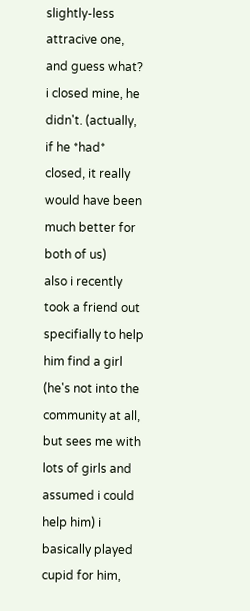slightly-less attracive one, and guess what? i closed mine, he didn't. (actually, if he *had* closed, it really would have been much better for both of us)
also i recently took a friend out specifially to help him find a girl (he's not into the community at all, but sees me with lots of girls and assumed i could help him) i basically played cupid for him,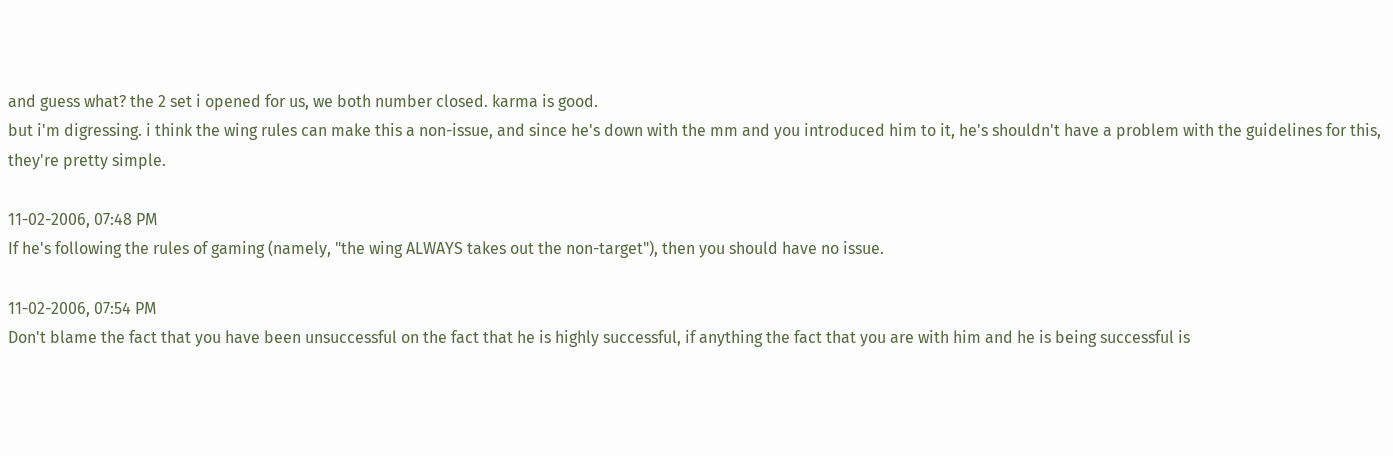and guess what? the 2 set i opened for us, we both number closed. karma is good.
but i'm digressing. i think the wing rules can make this a non-issue, and since he's down with the mm and you introduced him to it, he's shouldn't have a problem with the guidelines for this, they're pretty simple.

11-02-2006, 07:48 PM
If he's following the rules of gaming (namely, "the wing ALWAYS takes out the non-target"), then you should have no issue.

11-02-2006, 07:54 PM
Don't blame the fact that you have been unsuccessful on the fact that he is highly successful, if anything the fact that you are with him and he is being successful is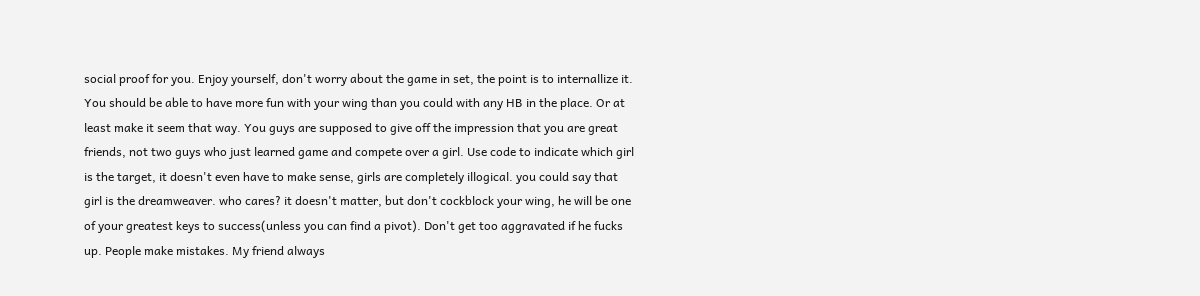social proof for you. Enjoy yourself, don't worry about the game in set, the point is to internallize it. You should be able to have more fun with your wing than you could with any HB in the place. Or at least make it seem that way. You guys are supposed to give off the impression that you are great friends, not two guys who just learned game and compete over a girl. Use code to indicate which girl is the target, it doesn't even have to make sense, girls are completely illogical. you could say that girl is the dreamweaver. who cares? it doesn't matter, but don't cockblock your wing, he will be one of your greatest keys to success(unless you can find a pivot). Don't get too aggravated if he fucks up. People make mistakes. My friend always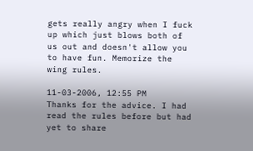gets really angry when I fuck up which just blows both of us out and doesn't allow you to have fun. Memorize the wing rules.

11-03-2006, 12:55 PM
Thanks for the advice. I had read the rules before but had yet to share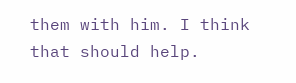them with him. I think that should help.